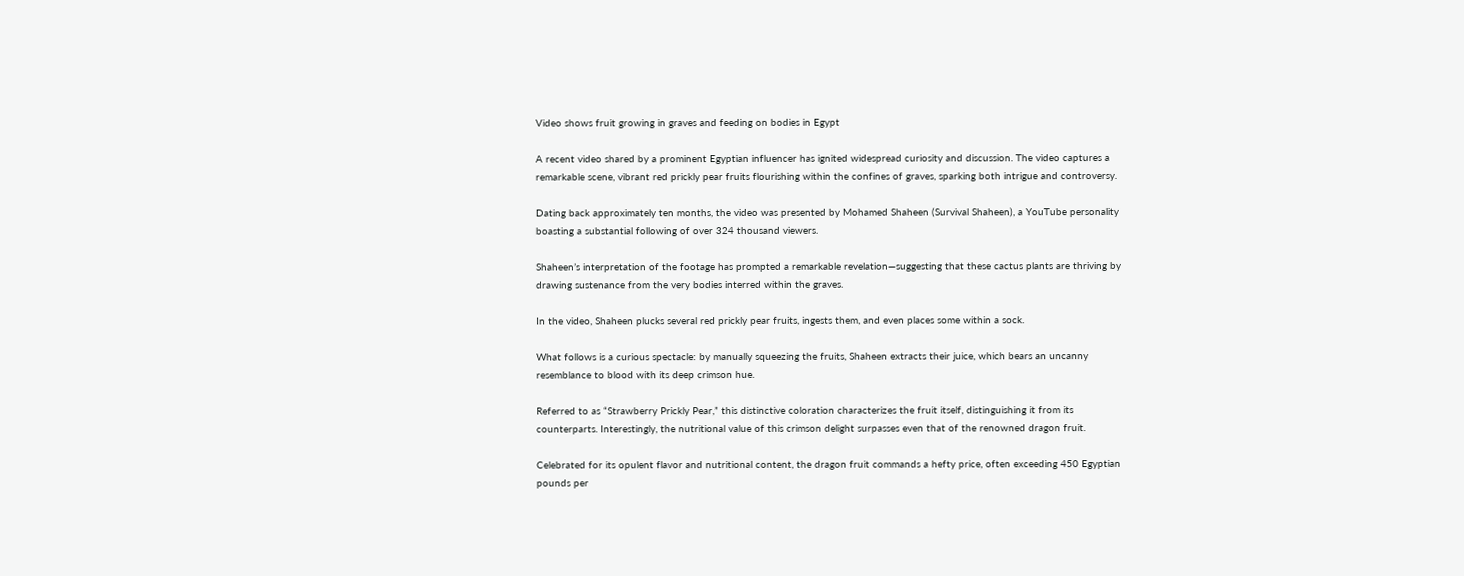Video shows fruit growing in graves and feeding on bodies in Egypt

A recent video shared by a prominent Egyptian influencer has ignited widespread curiosity and discussion. The video captures a remarkable scene, vibrant red prickly pear fruits flourishing within the confines of graves, sparking both intrigue and controversy.

Dating back approximately ten months, the video was presented by Mohamed Shaheen (Survival Shaheen), a YouTube personality boasting a substantial following of over 324 thousand viewers.

Shaheen’s interpretation of the footage has prompted a remarkable revelation—suggesting that these cactus plants are thriving by drawing sustenance from the very bodies interred within the graves.

In the video, Shaheen plucks several red prickly pear fruits, ingests them, and even places some within a sock.

What follows is a curious spectacle: by manually squeezing the fruits, Shaheen extracts their juice, which bears an uncanny resemblance to blood with its deep crimson hue.

Referred to as “Strawberry Prickly Pear,” this distinctive coloration characterizes the fruit itself, distinguishing it from its counterparts. Interestingly, the nutritional value of this crimson delight surpasses even that of the renowned dragon fruit.

Celebrated for its opulent flavor and nutritional content, the dragon fruit commands a hefty price, often exceeding 450 Egyptian pounds per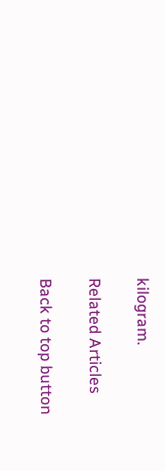kilogram.

Related Articles

Back to top button